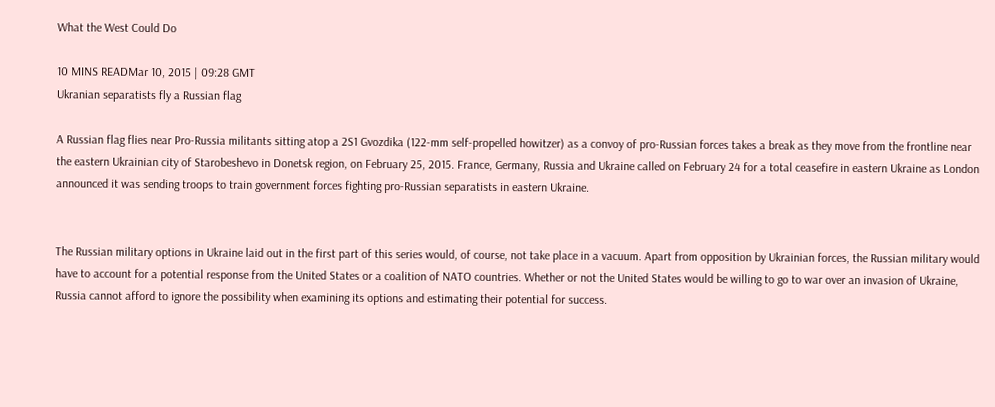What the West Could Do

10 MINS READMar 10, 2015 | 09:28 GMT
Ukranian separatists fly a Russian flag

A Russian flag flies near Pro-Russia militants sitting atop a 2S1 Gvozdika (122-mm self-propelled howitzer) as a convoy of pro-Russian forces takes a break as they move from the frontline near the eastern Ukrainian city of Starobeshevo in Donetsk region, on February 25, 2015. France, Germany, Russia and Ukraine called on February 24 for a total ceasefire in eastern Ukraine as London announced it was sending troops to train government forces fighting pro-Russian separatists in eastern Ukraine.


The Russian military options in Ukraine laid out in the first part of this series would, of course, not take place in a vacuum. Apart from opposition by Ukrainian forces, the Russian military would have to account for a potential response from the United States or a coalition of NATO countries. Whether or not the United States would be willing to go to war over an invasion of Ukraine, Russia cannot afford to ignore the possibility when examining its options and estimating their potential for success.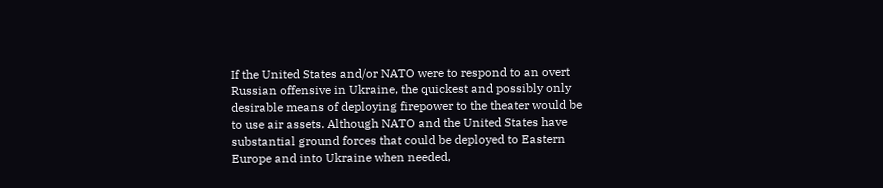If the United States and/or NATO were to respond to an overt Russian offensive in Ukraine, the quickest and possibly only desirable means of deploying firepower to the theater would be to use air assets. Although NATO and the United States have substantial ground forces that could be deployed to Eastern Europe and into Ukraine when needed,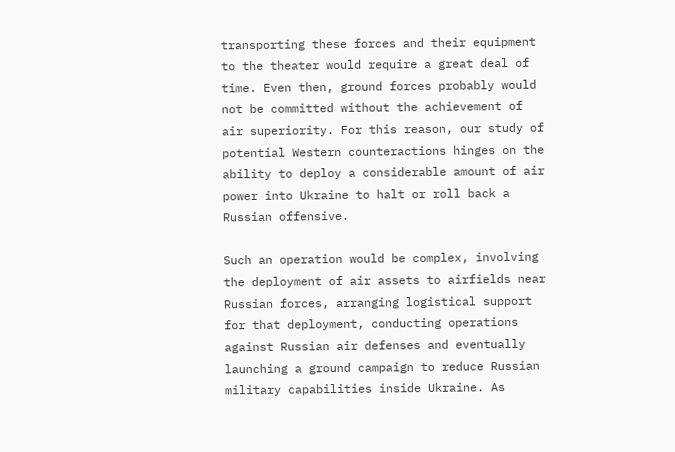transporting these forces and their equipment to the theater would require a great deal of time. Even then, ground forces probably would not be committed without the achievement of air superiority. For this reason, our study of potential Western counteractions hinges on the ability to deploy a considerable amount of air power into Ukraine to halt or roll back a Russian offensive.

Such an operation would be complex, involving the deployment of air assets to airfields near Russian forces, arranging logistical support for that deployment, conducting operations against Russian air defenses and eventually launching a ground campaign to reduce Russian military capabilities inside Ukraine. As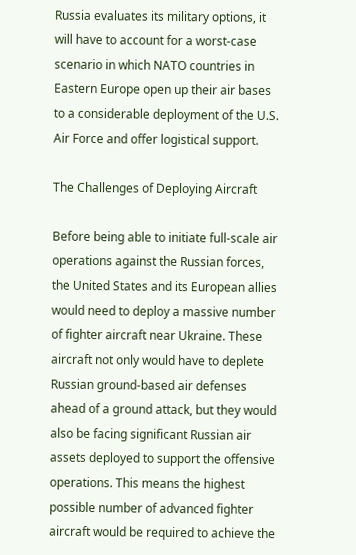Russia evaluates its military options, it will have to account for a worst-case scenario in which NATO countries in Eastern Europe open up their air bases to a considerable deployment of the U.S. Air Force and offer logistical support.

The Challenges of Deploying Aircraft

Before being able to initiate full-scale air operations against the Russian forces, the United States and its European allies would need to deploy a massive number of fighter aircraft near Ukraine. These aircraft not only would have to deplete Russian ground-based air defenses ahead of a ground attack, but they would also be facing significant Russian air assets deployed to support the offensive operations. This means the highest possible number of advanced fighter aircraft would be required to achieve the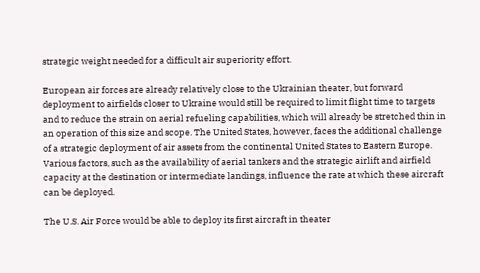strategic weight needed for a difficult air superiority effort.

European air forces are already relatively close to the Ukrainian theater, but forward deployment to airfields closer to Ukraine would still be required to limit flight time to targets and to reduce the strain on aerial refueling capabilities, which will already be stretched thin in an operation of this size and scope. The United States, however, faces the additional challenge of a strategic deployment of air assets from the continental United States to Eastern Europe. Various factors, such as the availability of aerial tankers and the strategic airlift and airfield capacity at the destination or intermediate landings, influence the rate at which these aircraft can be deployed.

The U.S. Air Force would be able to deploy its first aircraft in theater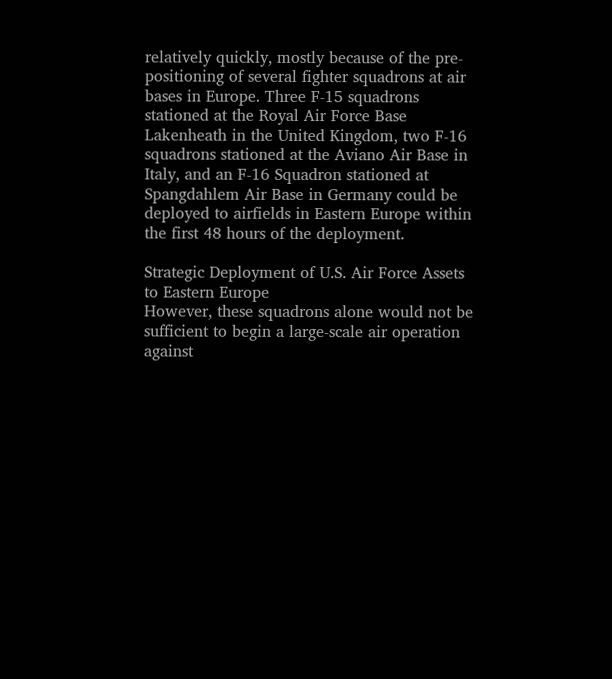relatively quickly, mostly because of the pre-positioning of several fighter squadrons at air bases in Europe. Three F-15 squadrons stationed at the Royal Air Force Base Lakenheath in the United Kingdom, two F-16 squadrons stationed at the Aviano Air Base in Italy, and an F-16 Squadron stationed at Spangdahlem Air Base in Germany could be deployed to airfields in Eastern Europe within the first 48 hours of the deployment.

Strategic Deployment of U.S. Air Force Assets to Eastern Europe
However, these squadrons alone would not be sufficient to begin a large-scale air operation against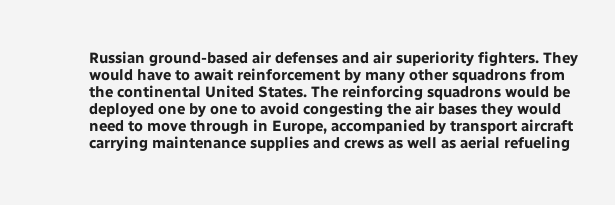Russian ground-based air defenses and air superiority fighters. They would have to await reinforcement by many other squadrons from the continental United States. The reinforcing squadrons would be deployed one by one to avoid congesting the air bases they would need to move through in Europe, accompanied by transport aircraft carrying maintenance supplies and crews as well as aerial refueling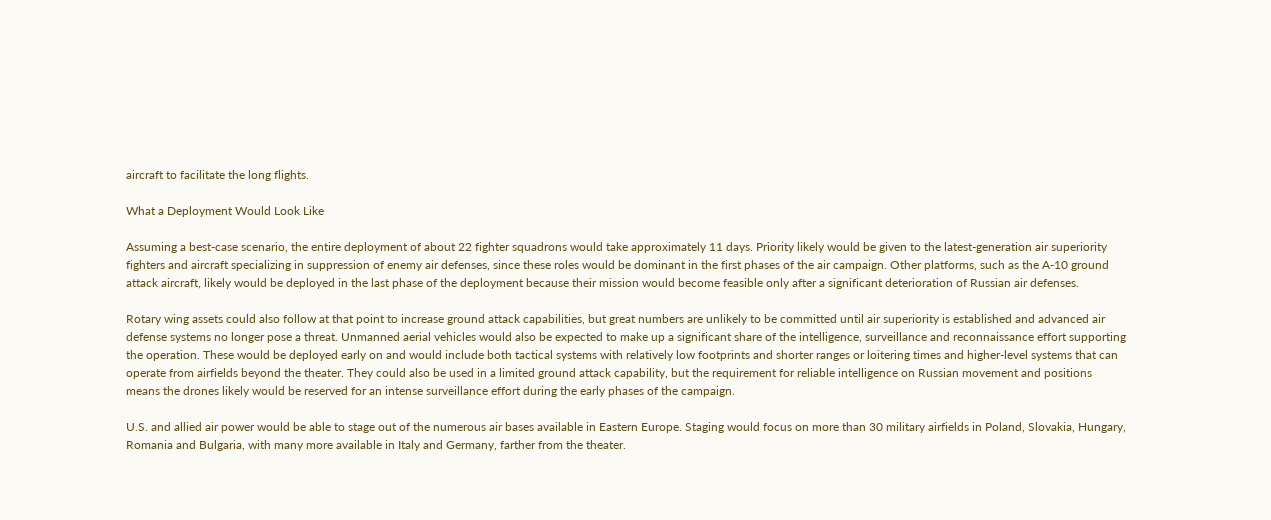aircraft to facilitate the long flights.

What a Deployment Would Look Like

Assuming a best-case scenario, the entire deployment of about 22 fighter squadrons would take approximately 11 days. Priority likely would be given to the latest-generation air superiority fighters and aircraft specializing in suppression of enemy air defenses, since these roles would be dominant in the first phases of the air campaign. Other platforms, such as the A-10 ground attack aircraft, likely would be deployed in the last phase of the deployment because their mission would become feasible only after a significant deterioration of Russian air defenses.

Rotary wing assets could also follow at that point to increase ground attack capabilities, but great numbers are unlikely to be committed until air superiority is established and advanced air defense systems no longer pose a threat. Unmanned aerial vehicles would also be expected to make up a significant share of the intelligence, surveillance and reconnaissance effort supporting the operation. These would be deployed early on and would include both tactical systems with relatively low footprints and shorter ranges or loitering times and higher-level systems that can operate from airfields beyond the theater. They could also be used in a limited ground attack capability, but the requirement for reliable intelligence on Russian movement and positions means the drones likely would be reserved for an intense surveillance effort during the early phases of the campaign.

U.S. and allied air power would be able to stage out of the numerous air bases available in Eastern Europe. Staging would focus on more than 30 military airfields in Poland, Slovakia, Hungary, Romania and Bulgaria, with many more available in Italy and Germany, farther from the theater.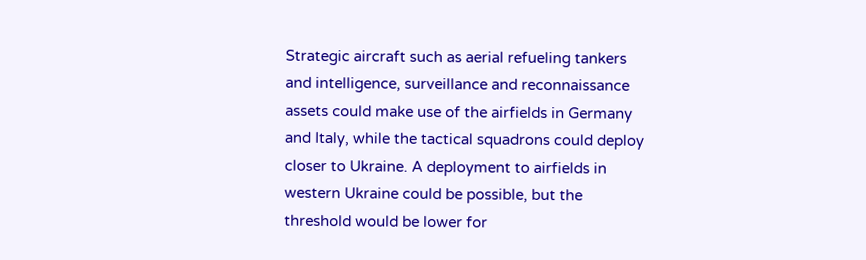Strategic aircraft such as aerial refueling tankers and intelligence, surveillance and reconnaissance assets could make use of the airfields in Germany and Italy, while the tactical squadrons could deploy closer to Ukraine. A deployment to airfields in western Ukraine could be possible, but the threshold would be lower for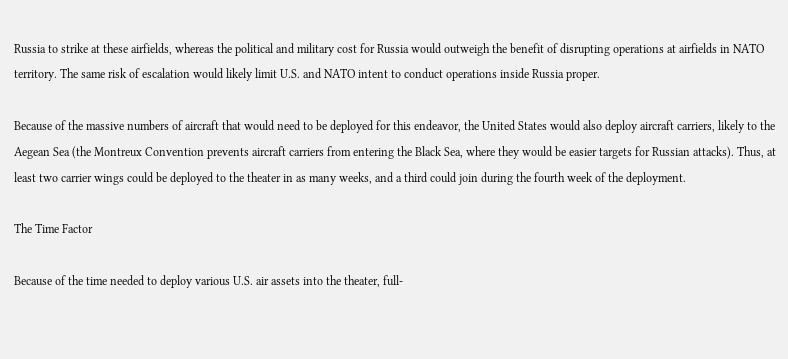Russia to strike at these airfields, whereas the political and military cost for Russia would outweigh the benefit of disrupting operations at airfields in NATO territory. The same risk of escalation would likely limit U.S. and NATO intent to conduct operations inside Russia proper.

Because of the massive numbers of aircraft that would need to be deployed for this endeavor, the United States would also deploy aircraft carriers, likely to the Aegean Sea (the Montreux Convention prevents aircraft carriers from entering the Black Sea, where they would be easier targets for Russian attacks). Thus, at least two carrier wings could be deployed to the theater in as many weeks, and a third could join during the fourth week of the deployment.

The Time Factor

Because of the time needed to deploy various U.S. air assets into the theater, full-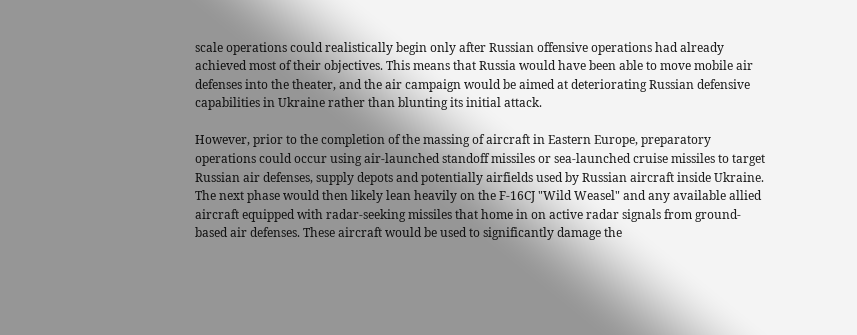scale operations could realistically begin only after Russian offensive operations had already achieved most of their objectives. This means that Russia would have been able to move mobile air defenses into the theater, and the air campaign would be aimed at deteriorating Russian defensive capabilities in Ukraine rather than blunting its initial attack.

However, prior to the completion of the massing of aircraft in Eastern Europe, preparatory operations could occur using air-launched standoff missiles or sea-launched cruise missiles to target Russian air defenses, supply depots and potentially airfields used by Russian aircraft inside Ukraine. The next phase would then likely lean heavily on the F-16CJ "Wild Weasel" and any available allied aircraft equipped with radar-seeking missiles that home in on active radar signals from ground-based air defenses. These aircraft would be used to significantly damage the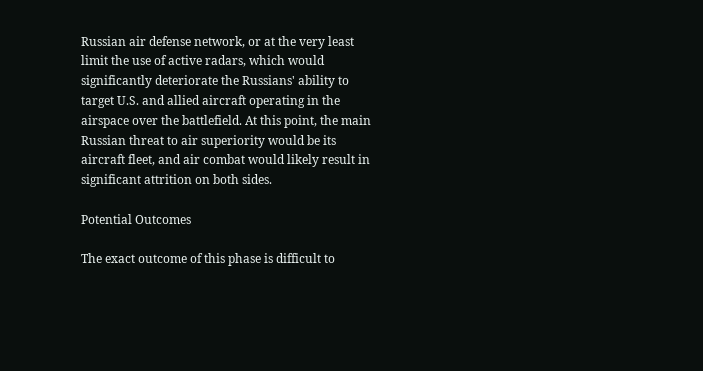Russian air defense network, or at the very least limit the use of active radars, which would significantly deteriorate the Russians' ability to target U.S. and allied aircraft operating in the airspace over the battlefield. At this point, the main Russian threat to air superiority would be its aircraft fleet, and air combat would likely result in significant attrition on both sides.

Potential Outcomes

The exact outcome of this phase is difficult to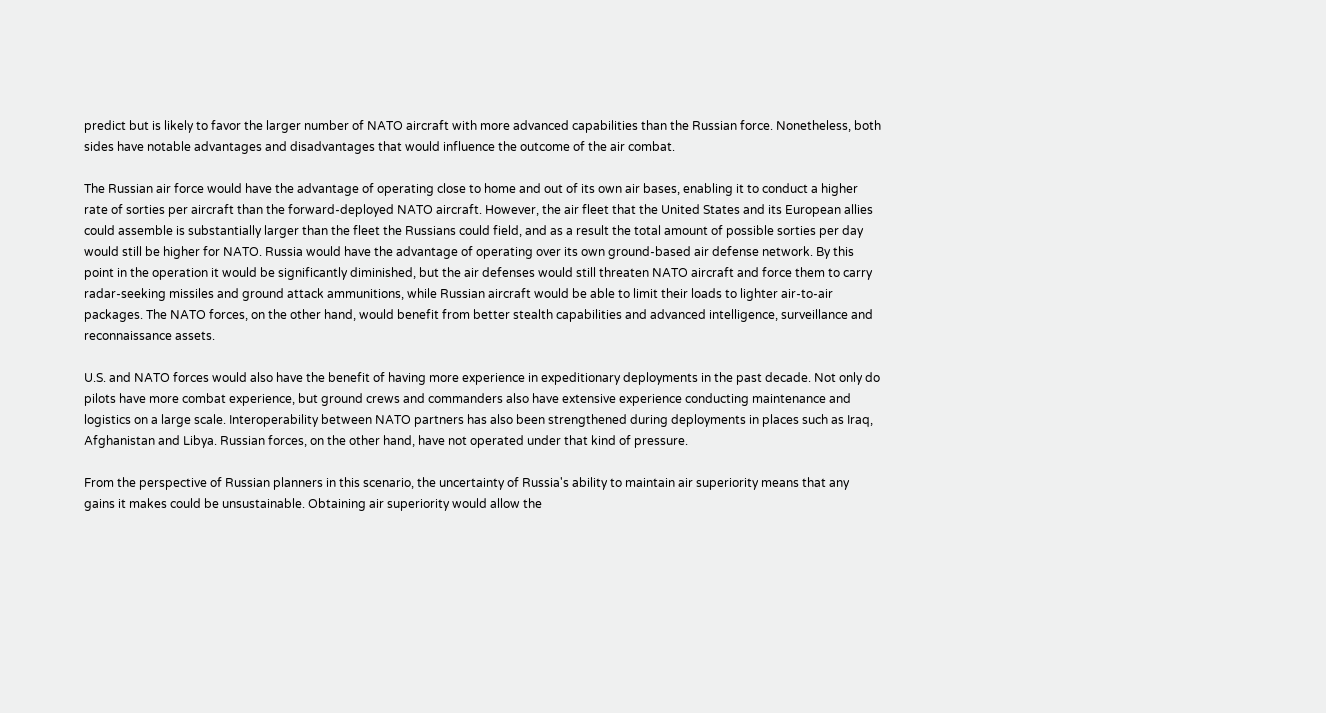predict but is likely to favor the larger number of NATO aircraft with more advanced capabilities than the Russian force. Nonetheless, both sides have notable advantages and disadvantages that would influence the outcome of the air combat.

The Russian air force would have the advantage of operating close to home and out of its own air bases, enabling it to conduct a higher rate of sorties per aircraft than the forward-deployed NATO aircraft. However, the air fleet that the United States and its European allies could assemble is substantially larger than the fleet the Russians could field, and as a result the total amount of possible sorties per day would still be higher for NATO. Russia would have the advantage of operating over its own ground-based air defense network. By this point in the operation it would be significantly diminished, but the air defenses would still threaten NATO aircraft and force them to carry radar-seeking missiles and ground attack ammunitions, while Russian aircraft would be able to limit their loads to lighter air-to-air packages. The NATO forces, on the other hand, would benefit from better stealth capabilities and advanced intelligence, surveillance and reconnaissance assets.

U.S. and NATO forces would also have the benefit of having more experience in expeditionary deployments in the past decade. Not only do pilots have more combat experience, but ground crews and commanders also have extensive experience conducting maintenance and logistics on a large scale. Interoperability between NATO partners has also been strengthened during deployments in places such as Iraq, Afghanistan and Libya. Russian forces, on the other hand, have not operated under that kind of pressure.

From the perspective of Russian planners in this scenario, the uncertainty of Russia's ability to maintain air superiority means that any gains it makes could be unsustainable. Obtaining air superiority would allow the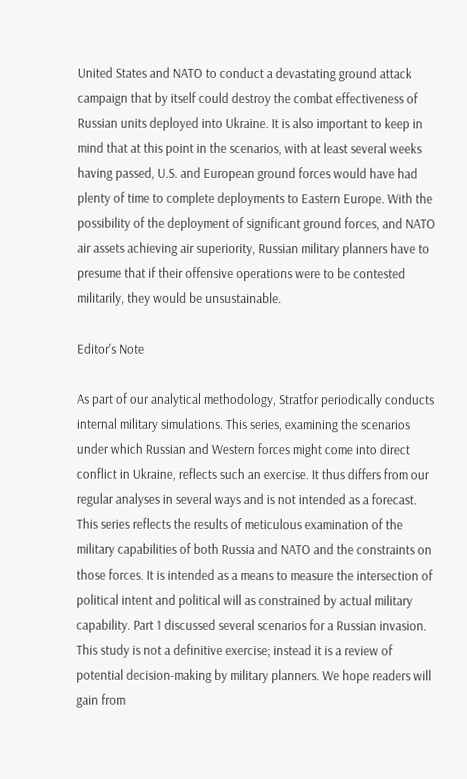United States and NATO to conduct a devastating ground attack campaign that by itself could destroy the combat effectiveness of Russian units deployed into Ukraine. It is also important to keep in mind that at this point in the scenarios, with at least several weeks having passed, U.S. and European ground forces would have had plenty of time to complete deployments to Eastern Europe. With the possibility of the deployment of significant ground forces, and NATO air assets achieving air superiority, Russian military planners have to presume that if their offensive operations were to be contested militarily, they would be unsustainable.

Editor's Note

As part of our analytical methodology, Stratfor periodically conducts internal military simulations. This series, examining the scenarios under which Russian and Western forces might come into direct conflict in Ukraine, reflects such an exercise. It thus differs from our regular analyses in several ways and is not intended as a forecast. This series reflects the results of meticulous examination of the military capabilities of both Russia and NATO and the constraints on those forces. It is intended as a means to measure the intersection of political intent and political will as constrained by actual military capability. Part 1 discussed several scenarios for a Russian invasion. This study is not a definitive exercise; instead it is a review of potential decision-making by military planners. We hope readers will gain from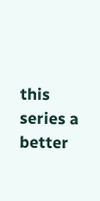this series a better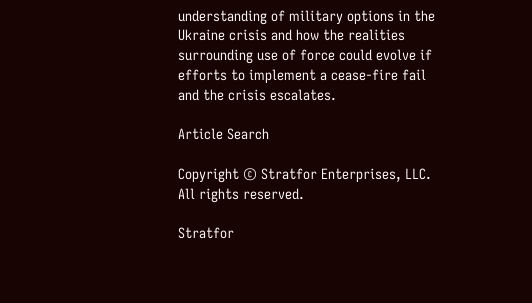understanding of military options in the Ukraine crisis and how the realities surrounding use of force could evolve if efforts to implement a cease-fire fail and the crisis escalates.

Article Search

Copyright © Stratfor Enterprises, LLC. All rights reserved.

Stratfor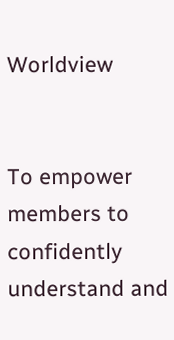Worldview


To empower members to confidently understand and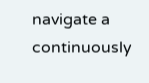navigate a continuously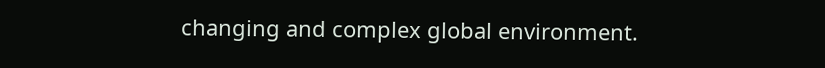changing and complex global environment.